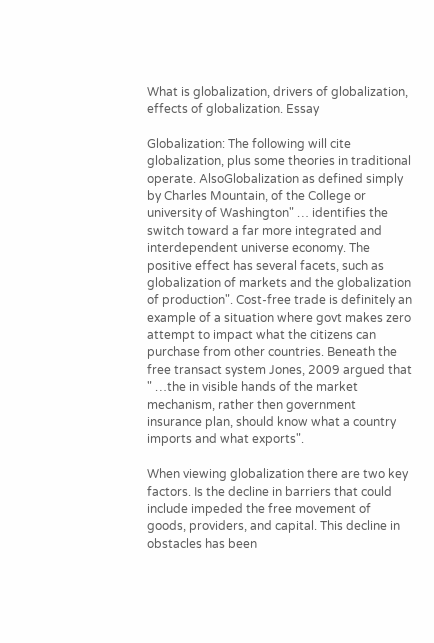What is globalization, drivers of globalization, effects of globalization. Essay

Globalization: The following will cite globalization, plus some theories in traditional operate. AlsoGlobalization as defined simply by Charles Mountain, of the College or university of Washington" … identifies the switch toward a far more integrated and interdependent universe economy. The positive effect has several facets, such as globalization of markets and the globalization of production". Cost-free trade is definitely an example of a situation where govt makes zero attempt to impact what the citizens can purchase from other countries. Beneath the free transact system Jones, 2009 argued that " …the in visible hands of the market mechanism, rather then government insurance plan, should know what a country imports and what exports".

When viewing globalization there are two key factors. Is the decline in barriers that could include impeded the free movement of goods, providers, and capital. This decline in obstacles has been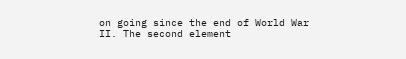on going since the end of World War II. The second element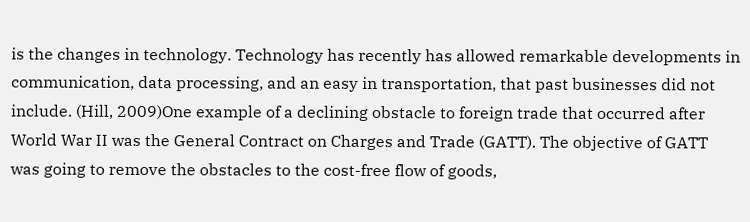is the changes in technology. Technology has recently has allowed remarkable developments in communication, data processing, and an easy in transportation, that past businesses did not include. (Hill, 2009)One example of a declining obstacle to foreign trade that occurred after World War II was the General Contract on Charges and Trade (GATT). The objective of GATT was going to remove the obstacles to the cost-free flow of goods,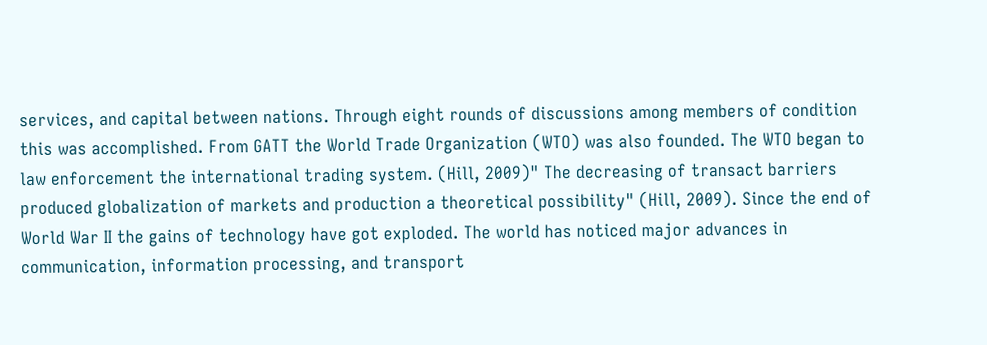services, and capital between nations. Through eight rounds of discussions among members of condition this was accomplished. From GATT the World Trade Organization (WTO) was also founded. The WTO began to law enforcement the international trading system. (Hill, 2009)" The decreasing of transact barriers produced globalization of markets and production a theoretical possibility" (Hill, 2009). Since the end of World War II the gains of technology have got exploded. The world has noticed major advances in communication, information processing, and transport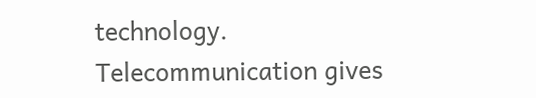technology. Telecommunication gives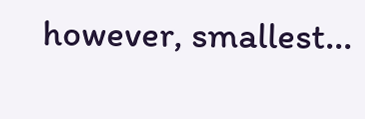however, smallest...